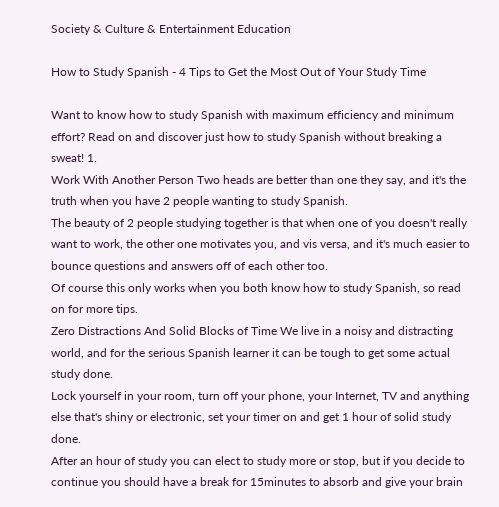Society & Culture & Entertainment Education

How to Study Spanish - 4 Tips to Get the Most Out of Your Study Time

Want to know how to study Spanish with maximum efficiency and minimum effort? Read on and discover just how to study Spanish without breaking a sweat! 1.
Work With Another Person Two heads are better than one they say, and it's the truth when you have 2 people wanting to study Spanish.
The beauty of 2 people studying together is that when one of you doesn't really want to work, the other one motivates you, and vis versa, and it's much easier to bounce questions and answers off of each other too.
Of course this only works when you both know how to study Spanish, so read on for more tips.
Zero Distractions And Solid Blocks of Time We live in a noisy and distracting world, and for the serious Spanish learner it can be tough to get some actual study done.
Lock yourself in your room, turn off your phone, your Internet, TV and anything else that's shiny or electronic, set your timer on and get 1 hour of solid study done.
After an hour of study you can elect to study more or stop, but if you decide to continue you should have a break for 15minutes to absorb and give your brain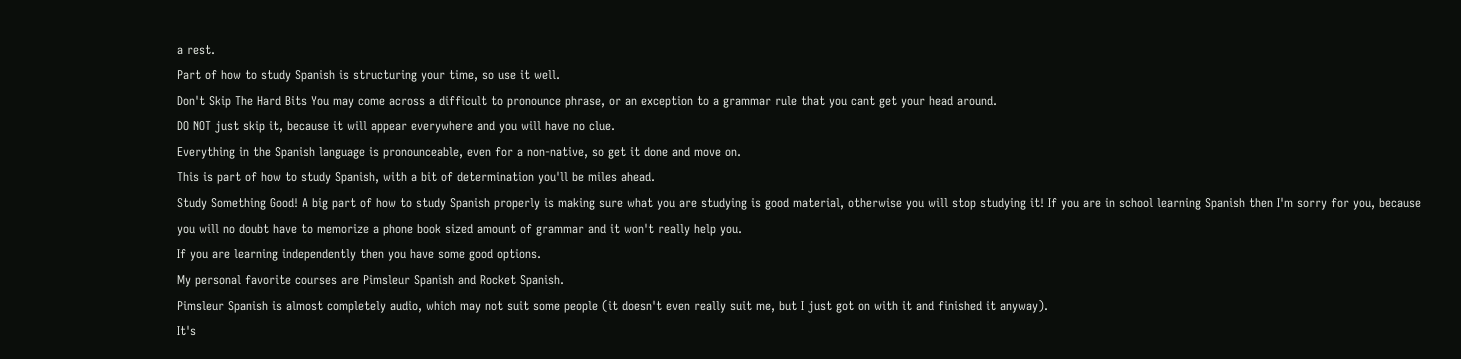a rest.
Part of how to study Spanish is structuring your time, so use it well.
Don't Skip The Hard Bits You may come across a difficult to pronounce phrase, or an exception to a grammar rule that you cant get your head around.
DO NOT just skip it, because it will appear everywhere and you will have no clue.
Everything in the Spanish language is pronounceable, even for a non-native, so get it done and move on.
This is part of how to study Spanish, with a bit of determination you'll be miles ahead.
Study Something Good! A big part of how to study Spanish properly is making sure what you are studying is good material, otherwise you will stop studying it! If you are in school learning Spanish then I'm sorry for you, because you will no doubt have to memorize a phone book sized amount of grammar and it won't really help you.
If you are learning independently then you have some good options.
My personal favorite courses are Pimsleur Spanish and Rocket Spanish.
Pimsleur Spanish is almost completely audio, which may not suit some people (it doesn't even really suit me, but I just got on with it and finished it anyway).
It's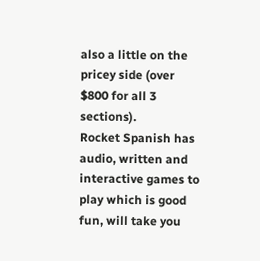also a little on the pricey side (over $800 for all 3 sections).
Rocket Spanish has audio, written and interactive games to play which is good fun, will take you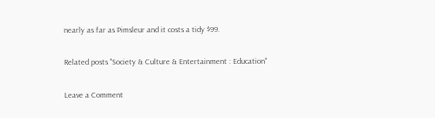nearly as far as Pimsleur and it costs a tidy $99.

Related posts "Society & Culture & Entertainment : Education"

Leave a Comment